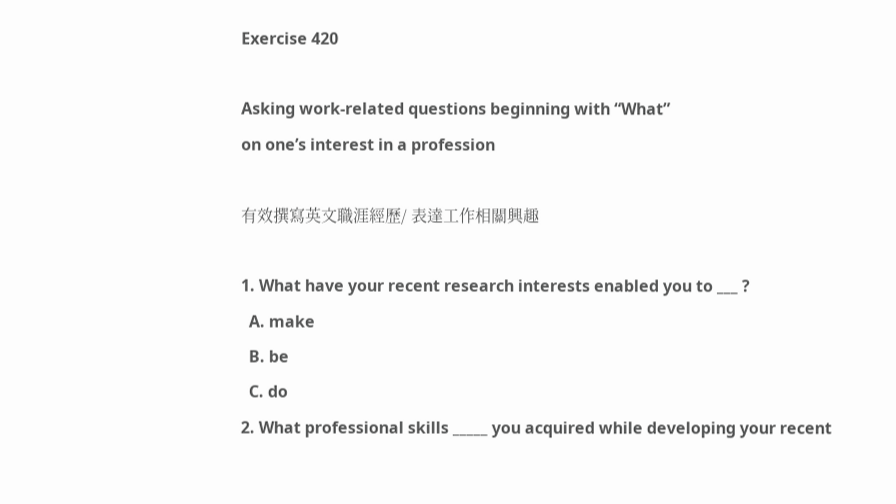Exercise 420

Asking work-related questions beginning with “What”
on one’s interest in a profession

有效撰寫英文職涯經歷/ 表達工作相關興趣

1. What have your recent research interests enabled you to ___ ?
  A. make
  B. be
  C. do
2. What professional skills _____ you acquired while developing your recent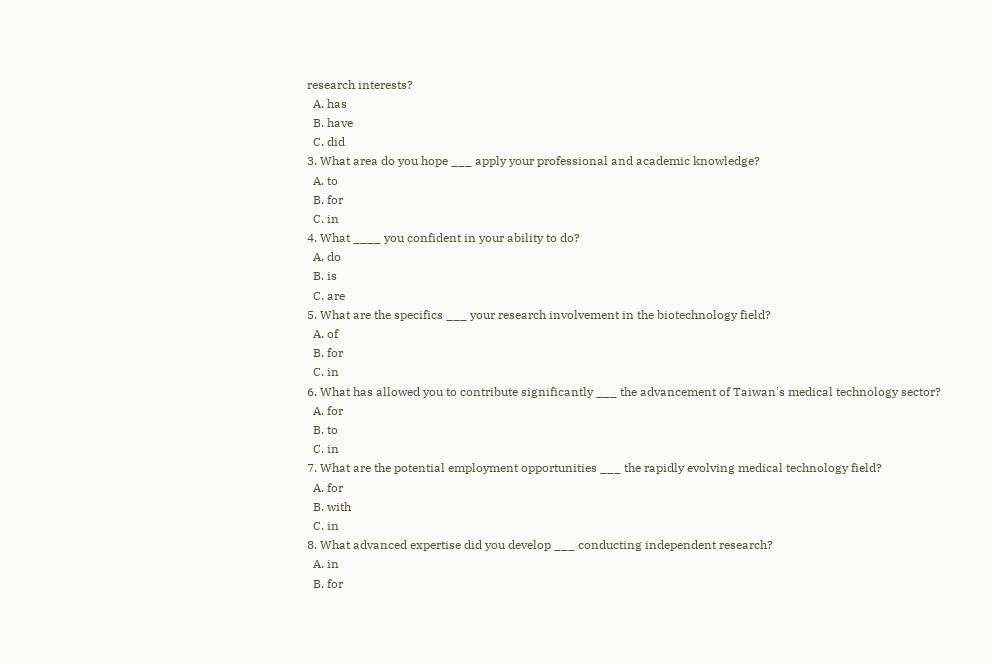research interests?
  A. has
  B. have
  C. did
3. What area do you hope ___ apply your professional and academic knowledge?
  A. to
  B. for
  C. in
4. What ____ you confident in your ability to do?
  A. do
  B. is
  C. are
5. What are the specifics ___ your research involvement in the biotechnology field?
  A. of
  B. for
  C. in
6. What has allowed you to contribute significantly ___ the advancement of Taiwan's medical technology sector?
  A. for
  B. to
  C. in
7. What are the potential employment opportunities ___ the rapidly evolving medical technology field?
  A. for
  B. with
  C. in
8. What advanced expertise did you develop ___ conducting independent research?
  A. in
  B. for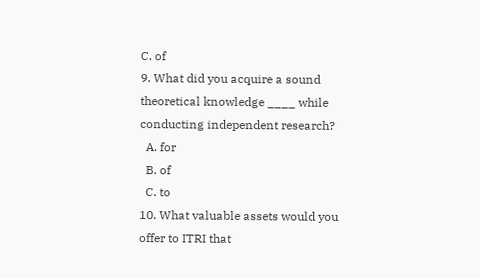C. of
9. What did you acquire a sound theoretical knowledge ____ while conducting independent research?
  A. for
  B. of
  C. to
10. What valuable assets would you offer to ITRI that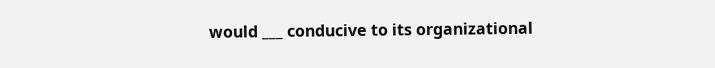would ___ conducive to its organizational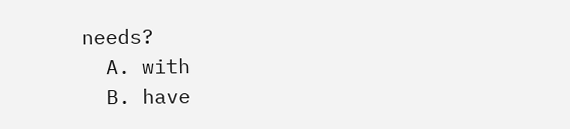needs?
  A. with
  B. have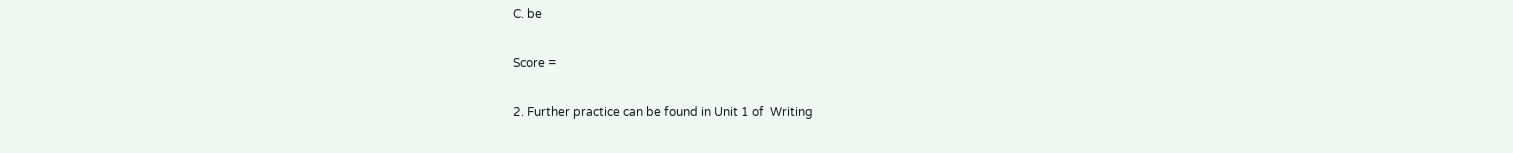C. be

Score =

2. Further practice can be found in Unit 1 of  Writing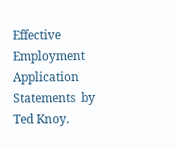Effective Employment Application Statements  by Ted Knoy.